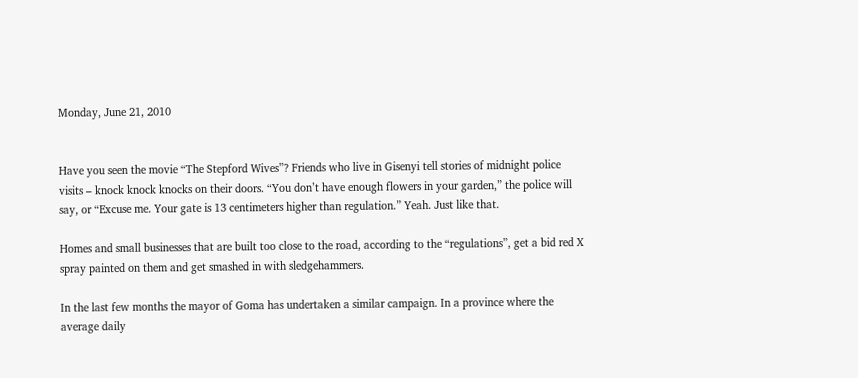Monday, June 21, 2010


Have you seen the movie “The Stepford Wives”? Friends who live in Gisenyi tell stories of midnight police visits – knock knock knocks on their doors. “You don’t have enough flowers in your garden,” the police will say, or “Excuse me. Your gate is 13 centimeters higher than regulation.” Yeah. Just like that.

Homes and small businesses that are built too close to the road, according to the “regulations”, get a bid red X spray painted on them and get smashed in with sledgehammers.

In the last few months the mayor of Goma has undertaken a similar campaign. In a province where the average daily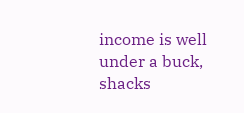income is well under a buck, shacks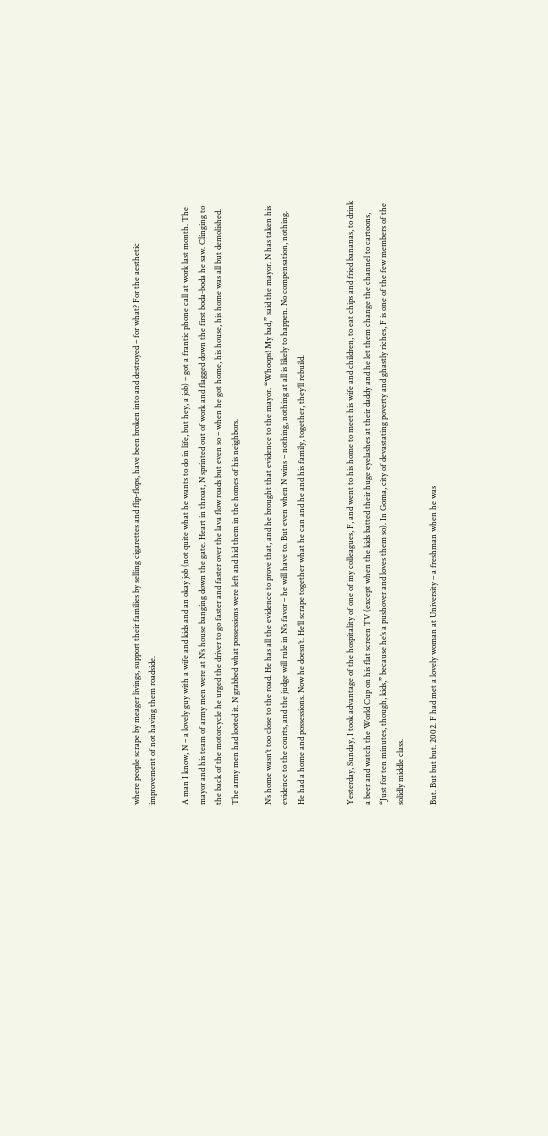where people scrape by meager livings, support their families by selling cigarettes and flip-flops, have been broken into and destroyed – for what? For the aesthetic improvement of not having them roadside.

A man I know, N – a lovely guy with a wife and kids and an okay job (not quite what he wants to do in life, but hey, a job) – got a frantic phone call at work last month. The mayor and his team of army men were at N’s house banging down the gate. Heart in throat, N sprinted out of work and flagged down the first boda-boda he saw. Clinging to the back of the motorcycle he urged the driver to go faster and faster over the lava flow roads but even so – when he got home, his house, his home was all but demolished. The army men had looted it. N grabbed what possessions were left and hid them in the homes of his neighbors.

N’s home wasn’t too close to the road. He has all the evidence to prove that, and he brought that evidence to the mayor. “Whoops! My bad,” said the mayor. N has taken his evidence to the courts, and the judge will rule in N’s favor – he will have to. But even when N wins – nothing, nothing at all is likely to happen. No compensation, nothing. He had a home and possessions. Now he doesn’t. He’ll scrape together what he can and he and his family, together, they’ll rebuild.


Yesterday, Sunday, I took advantage of the hospitality of one of my colleagues, F, and went to his home to meet his wife and children, to eat chips and fried bananas, to drink a beer and watch the World Cup on his flat screen TV (except when the kids batted their huge eyelashes at their daddy and he let them change the channel to cartoons, “Just for ten minutes, though, kids,” because he’s a pushover and loves them so). In Goma, city of devastating poverty and ghastly riches, F is one of the few members of the solidly middle class.

But. But but but. 2002. F had met a lovely woman at University – a freshman when he was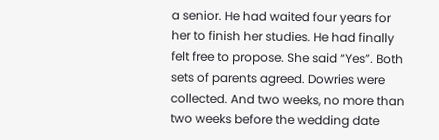a senior. He had waited four years for her to finish her studies. He had finally felt free to propose. She said “Yes”. Both sets of parents agreed. Dowries were collected. And two weeks, no more than two weeks before the wedding date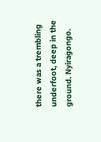there was a trembling underfoot, deep in the ground. Nyiragongo.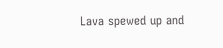Lava spewed up and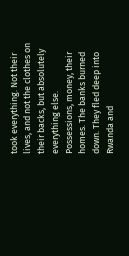took everything. Not their lives, and not the clothes on their backs, but absolutely everything else. Possessions, money, their homes. The banks burned down. They fled deep into Rwanda and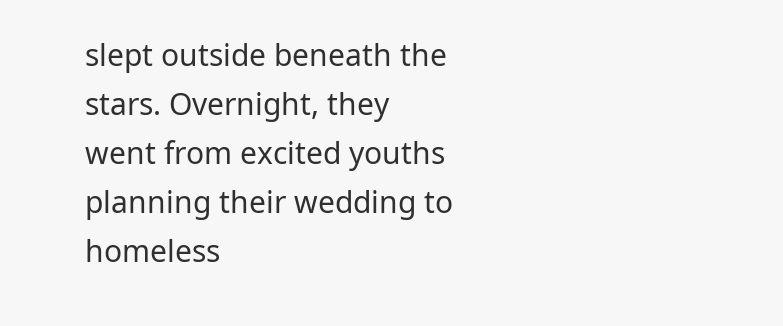slept outside beneath the stars. Overnight, they went from excited youths planning their wedding to homeless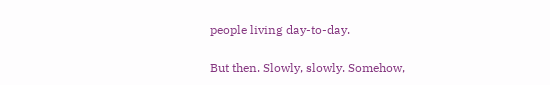people living day-to-day.

But then. Slowly, slowly. Somehow,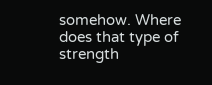somehow. Where does that type of strength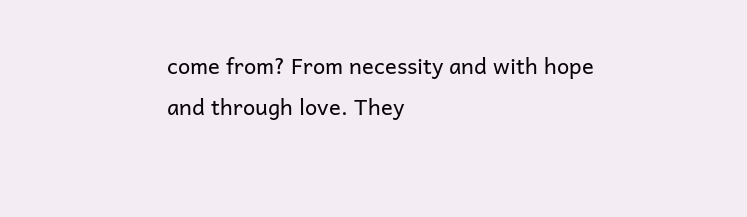come from? From necessity and with hope and through love. They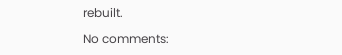rebuilt.

No comments: